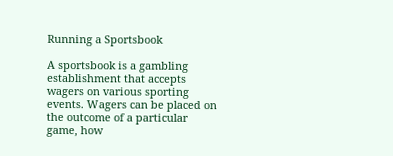Running a Sportsbook

A sportsbook is a gambling establishment that accepts wagers on various sporting events. Wagers can be placed on the outcome of a particular game, how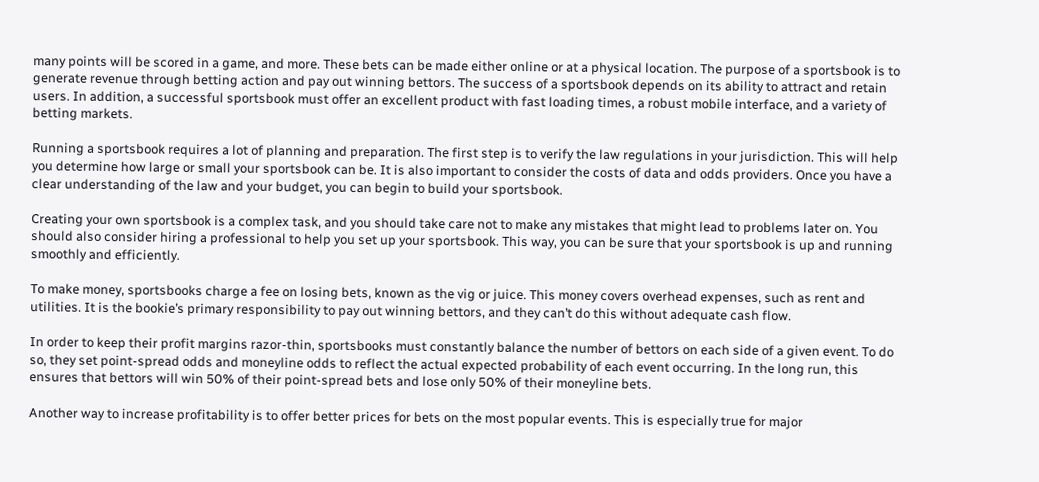many points will be scored in a game, and more. These bets can be made either online or at a physical location. The purpose of a sportsbook is to generate revenue through betting action and pay out winning bettors. The success of a sportsbook depends on its ability to attract and retain users. In addition, a successful sportsbook must offer an excellent product with fast loading times, a robust mobile interface, and a variety of betting markets.

Running a sportsbook requires a lot of planning and preparation. The first step is to verify the law regulations in your jurisdiction. This will help you determine how large or small your sportsbook can be. It is also important to consider the costs of data and odds providers. Once you have a clear understanding of the law and your budget, you can begin to build your sportsbook.

Creating your own sportsbook is a complex task, and you should take care not to make any mistakes that might lead to problems later on. You should also consider hiring a professional to help you set up your sportsbook. This way, you can be sure that your sportsbook is up and running smoothly and efficiently.

To make money, sportsbooks charge a fee on losing bets, known as the vig or juice. This money covers overhead expenses, such as rent and utilities. It is the bookie’s primary responsibility to pay out winning bettors, and they can’t do this without adequate cash flow.

In order to keep their profit margins razor-thin, sportsbooks must constantly balance the number of bettors on each side of a given event. To do so, they set point-spread odds and moneyline odds to reflect the actual expected probability of each event occurring. In the long run, this ensures that bettors will win 50% of their point-spread bets and lose only 50% of their moneyline bets.

Another way to increase profitability is to offer better prices for bets on the most popular events. This is especially true for major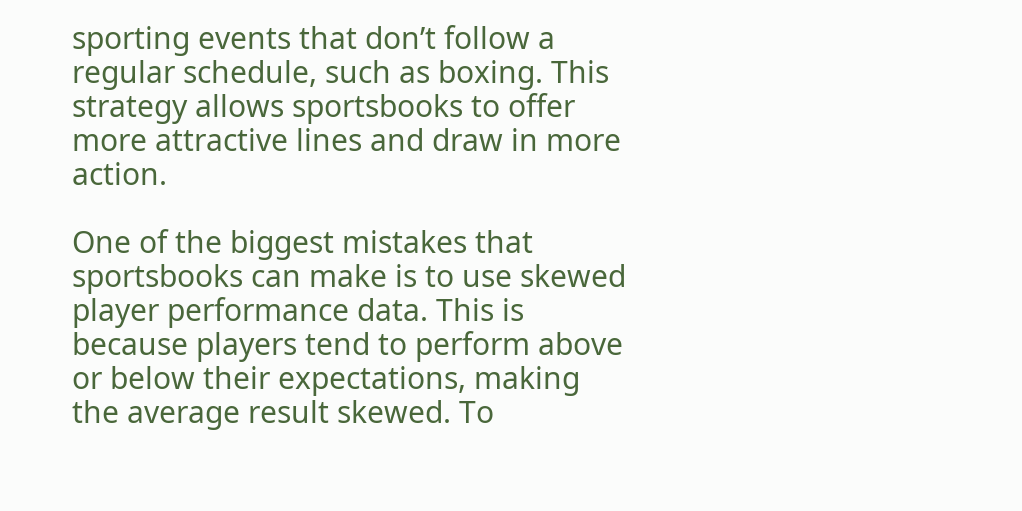sporting events that don’t follow a regular schedule, such as boxing. This strategy allows sportsbooks to offer more attractive lines and draw in more action.

One of the biggest mistakes that sportsbooks can make is to use skewed player performance data. This is because players tend to perform above or below their expectations, making the average result skewed. To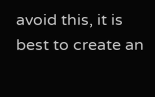avoid this, it is best to create an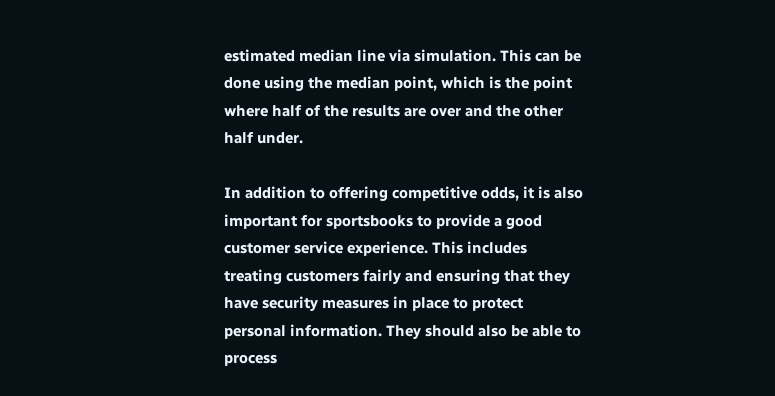estimated median line via simulation. This can be done using the median point, which is the point where half of the results are over and the other half under.

In addition to offering competitive odds, it is also important for sportsbooks to provide a good customer service experience. This includes treating customers fairly and ensuring that they have security measures in place to protect personal information. They should also be able to process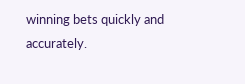winning bets quickly and accurately.